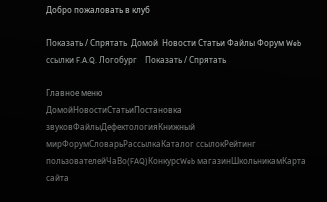Добро пожаловать в клуб

Показать / Спрятать  Домой  Новости Статьи Файлы Форум Web ссылки F.A.Q. Логобург    Показать / Спрятать

Главное меню
ДомойНовостиСтатьиПостановка звуковФайлыДефектологияКнижный мирФорумСловарьРассылкаКаталог ссылокРейтинг пользователейЧаВо(FAQ)КонкурсWeb магазинШкольникамКарта сайта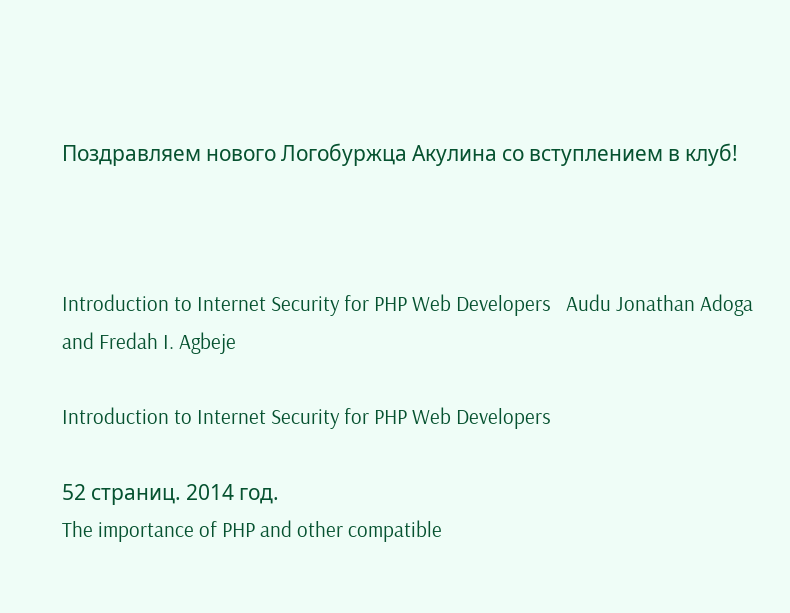Поздравляем нового Логобуржца Акулина со вступлением в клуб!



Introduction to Internet Security for PHP Web Developers   Audu Jonathan Adoga and Fredah I. Agbeje

Introduction to Internet Security for PHP Web Developers

52 страниц. 2014 год.
The importance of PHP and other compatible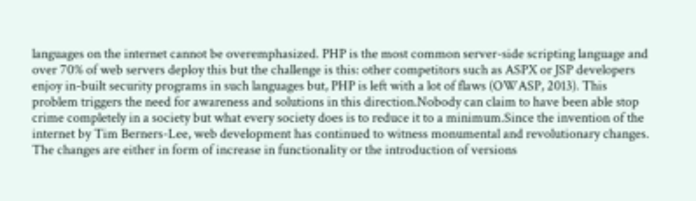languages on the internet cannot be overemphasized. PHP is the most common server-side scripting language and over 70% of web servers deploy this but the challenge is this: other competitors such as ASPX or JSP developers enjoy in-built security programs in such languages but, PHP is left with a lot of flaws (OWASP, 2013). This problem triggers the need for awareness and solutions in this direction.Nobody can claim to have been able stop crime completely in a society but what every society does is to reduce it to a minimum.Since the invention of the internet by Tim Berners-Lee, web development has continued to witness monumental and revolutionary changes. The changes are either in form of increase in functionality or the introduction of versions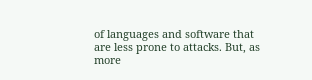of languages and software that are less prone to attacks. But, as more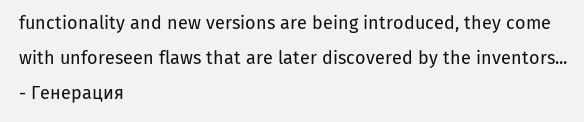functionality and new versions are being introduced, they come with unforeseen flaws that are later discovered by the inventors...
- Генерация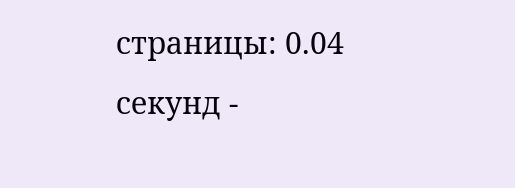страницы: 0.04 секунд -